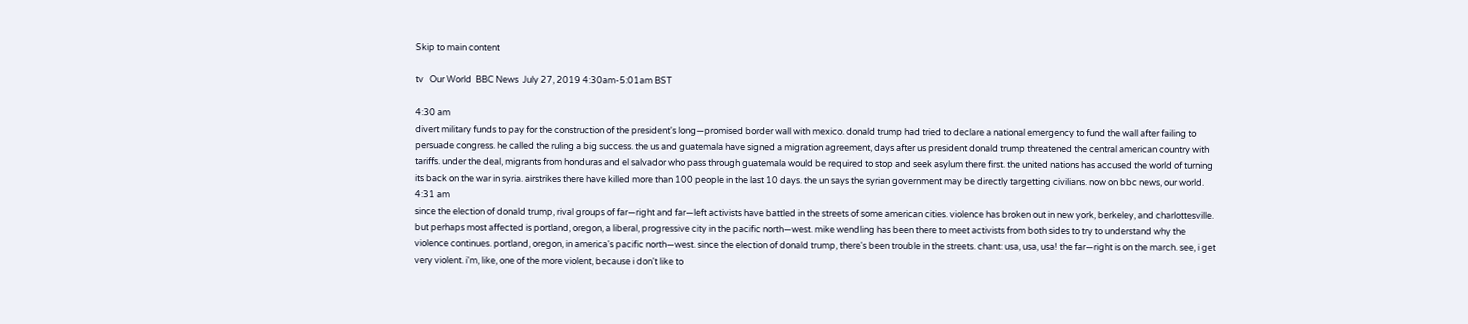Skip to main content

tv   Our World  BBC News  July 27, 2019 4:30am-5:01am BST

4:30 am
divert military funds to pay for the construction of the president's long—promised border wall with mexico. donald trump had tried to declare a national emergency to fund the wall after failing to persuade congress. he called the ruling a big success. the us and guatemala have signed a migration agreement, days after us president donald trump threatened the central american country with tariffs. under the deal, migrants from honduras and el salvador who pass through guatemala would be required to stop and seek asylum there first. the united nations has accused the world of turning its back on the war in syria. airstrikes there have killed more than 100 people in the last 10 days. the un says the syrian government may be directly targetting civilians. now on bbc news, our world.
4:31 am
since the election of donald trump, rival groups of far—right and far—left activists have battled in the streets of some american cities. violence has broken out in new york, berkeley, and charlottesville. but perhaps most affected is portland, oregon, a liberal, progressive city in the pacific north—west. mike wendling has been there to meet activists from both sides to try to understand why the violence continues. portland, oregon, in america's pacific north—west. since the election of donald trump, there's been trouble in the streets. chant: usa, usa, usa! the far—right is on the march. see, i get very violent. i'm, like, one of the more violent, because i don't like to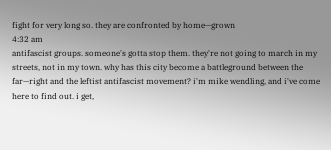fight for very long so. they are confronted by home—grown
4:32 am
antifascist groups. someone's gotta stop them. they're not going to march in my streets, not in my town. why has this city become a battleground between the far—right and the leftist antifascist movement? i'm mike wendling, and i've come here to find out. i get,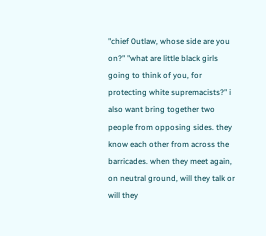"chief 0utlaw, whose side are you on?" "what are little black girls going to think of you, for protecting white supremacists?" i also want bring together two people from opposing sides. they know each other from across the barricades. when they meet again, on neutral ground, will they talk or will they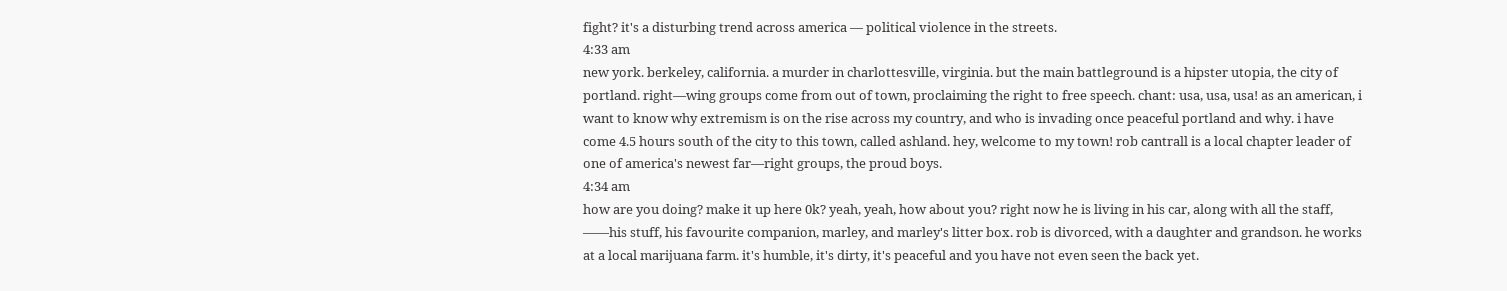fight? it's a disturbing trend across america — political violence in the streets.
4:33 am
new york. berkeley, california. a murder in charlottesville, virginia. but the main battleground is a hipster utopia, the city of portland. right—wing groups come from out of town, proclaiming the right to free speech. chant: usa, usa, usa! as an american, i want to know why extremism is on the rise across my country, and who is invading once peaceful portland and why. i have come 4.5 hours south of the city to this town, called ashland. hey, welcome to my town! rob cantrall is a local chapter leader of one of america's newest far—right groups, the proud boys.
4:34 am
how are you doing? make it up here 0k? yeah, yeah, how about you? right now he is living in his car, along with all the staff, ——his stuff, his favourite companion, marley, and marley's litter box. rob is divorced, with a daughter and grandson. he works at a local marijuana farm. it's humble, it's dirty, it's peaceful and you have not even seen the back yet.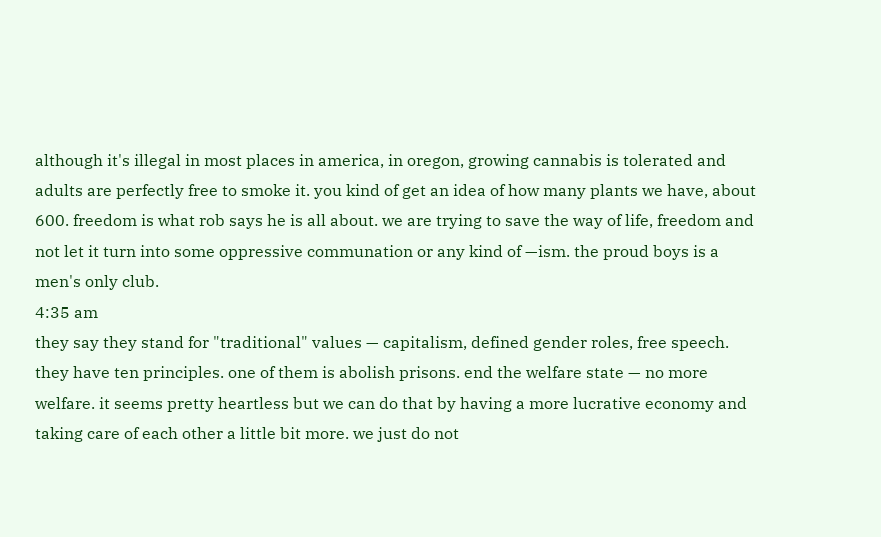although it's illegal in most places in america, in oregon, growing cannabis is tolerated and adults are perfectly free to smoke it. you kind of get an idea of how many plants we have, about 600. freedom is what rob says he is all about. we are trying to save the way of life, freedom and not let it turn into some oppressive communation or any kind of —ism. the proud boys is a men's only club.
4:35 am
they say they stand for "traditional" values — capitalism, defined gender roles, free speech. they have ten principles. one of them is abolish prisons. end the welfare state — no more welfare. it seems pretty heartless but we can do that by having a more lucrative economy and taking care of each other a little bit more. we just do not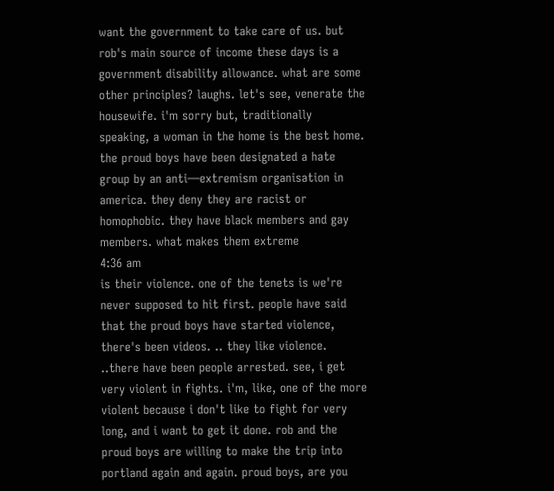want the government to take care of us. but rob's main source of income these days is a government disability allowance. what are some other principles? laughs. let's see, venerate the housewife. i'm sorry but, traditionally speaking, a woman in the home is the best home. the proud boys have been designated a hate group by an anti—extremism organisation in america. they deny they are racist or homophobic. they have black members and gay members. what makes them extreme
4:36 am
is their violence. one of the tenets is we're never supposed to hit first. people have said that the proud boys have started violence, there's been videos. .. they like violence. ..there have been people arrested. see, i get very violent in fights. i'm, like, one of the more violent because i don't like to fight for very long, and i want to get it done. rob and the proud boys are willing to make the trip into portland again and again. proud boys, are you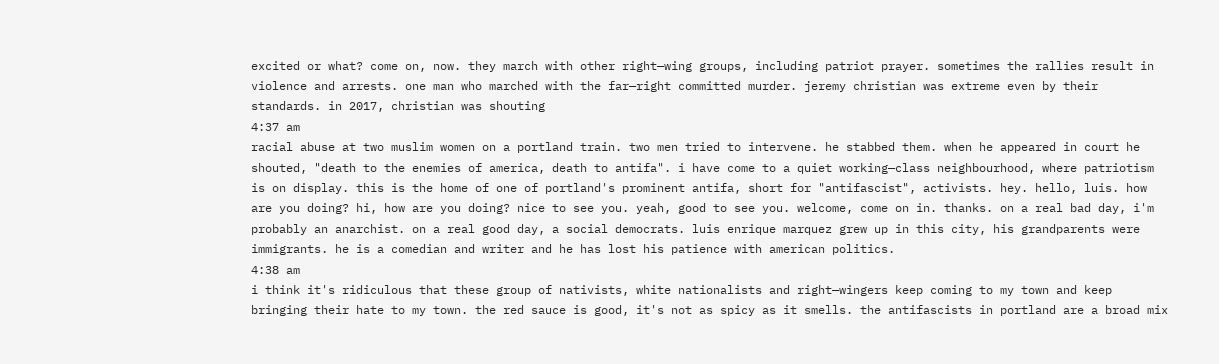excited or what? come on, now. they march with other right—wing groups, including patriot prayer. sometimes the rallies result in violence and arrests. one man who marched with the far—right committed murder. jeremy christian was extreme even by their standards. in 2017, christian was shouting
4:37 am
racial abuse at two muslim women on a portland train. two men tried to intervene. he stabbed them. when he appeared in court he shouted, "death to the enemies of america, death to antifa". i have come to a quiet working—class neighbourhood, where patriotism is on display. this is the home of one of portland's prominent antifa, short for "antifascist", activists. hey. hello, luis. how are you doing? hi, how are you doing? nice to see you. yeah, good to see you. welcome, come on in. thanks. on a real bad day, i'm probably an anarchist. on a real good day, a social democrats. luis enrique marquez grew up in this city, his grandparents were immigrants. he is a comedian and writer and he has lost his patience with american politics.
4:38 am
i think it's ridiculous that these group of nativists, white nationalists and right—wingers keep coming to my town and keep bringing their hate to my town. the red sauce is good, it's not as spicy as it smells. the antifascists in portland are a broad mix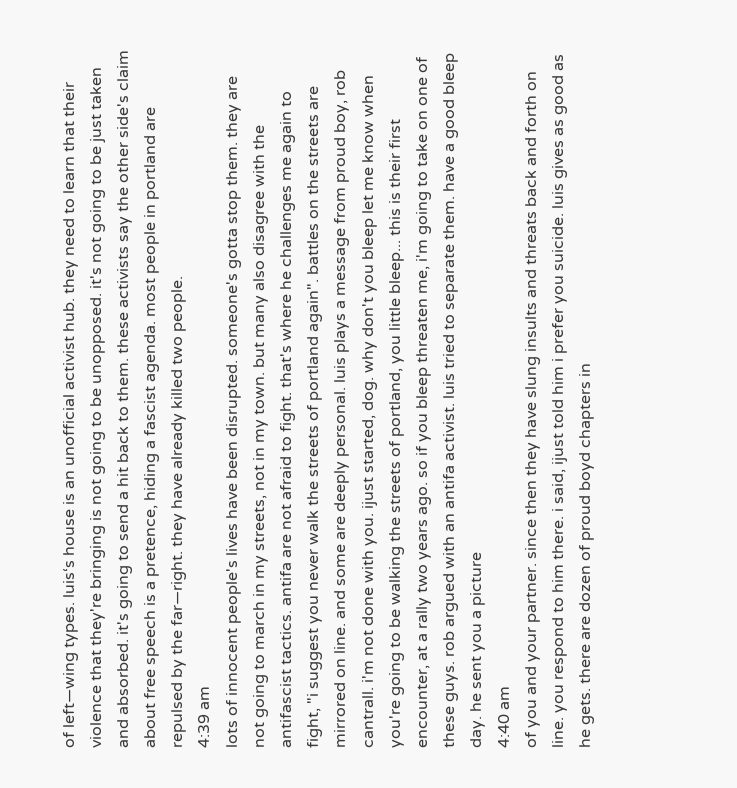of left—wing types. luis‘s house is an unofficial activist hub. they need to learn that their violence that they're bringing is not going to be unopposed. it's not going to be just taken and absorbed. it's going to send a hit back to them. these activists say the other side's claim about free speech is a pretence, hiding a fascist agenda. most people in portland are repulsed by the far—right. they have already killed two people.
4:39 am
lots of innocent people's lives have been disrupted. someone's gotta stop them. they are not going to march in my streets, not in my town. but many also disagree with the antifascist tactics. antifa are not afraid to fight. that's where he challenges me again to fight, "i suggest you never walk the streets of portland again". battles on the streets are mirrored on line. and some are deeply personal. luis plays a message from proud boy, rob cantrall. i'm not done with you. ijust started, dog. why don't you bleep let me know when you're going to be walking the streets of portland, you little bleep... this is their first encounter, at a rally two years ago. so if you bleep threaten me, i'm going to take on one of these guys. rob argued with an antifa activist. luis tried to separate them. have a good bleep day. he sent you a picture
4:40 am
of you and your partner. since then they have slung insults and threats back and forth on line. you respond to him there. i said, ijust told him i prefer you suicide. luis gives as good as he gets. there are dozen of proud boyd chapters in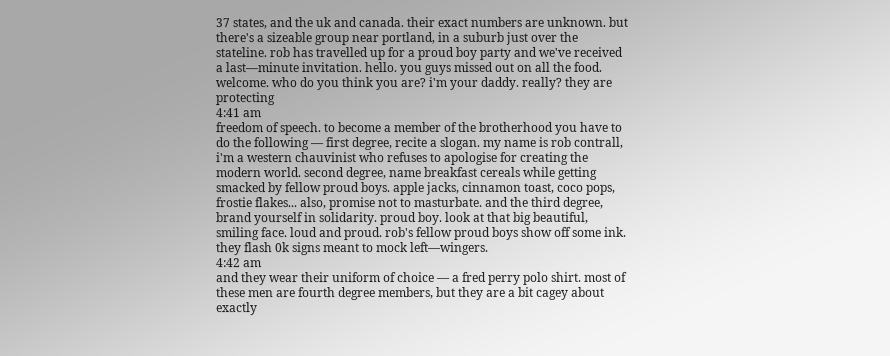37 states, and the uk and canada. their exact numbers are unknown. but there's a sizeable group near portland, in a suburb just over the stateline. rob has travelled up for a proud boy party and we've received a last—minute invitation. hello. you guys missed out on all the food. welcome. who do you think you are? i'm your daddy. really? they are protecting
4:41 am
freedom of speech. to become a member of the brotherhood you have to do the following — first degree, recite a slogan. my name is rob contrall, i'm a western chauvinist who refuses to apologise for creating the modern world. second degree, name breakfast cereals while getting smacked by fellow proud boys. apple jacks, cinnamon toast, coco pops, frostie flakes... also, promise not to masturbate. and the third degree, brand yourself in solidarity. proud boy. look at that big beautiful, smiling face. loud and proud. rob's fellow proud boys show off some ink. they flash 0k signs meant to mock left—wingers.
4:42 am
and they wear their uniform of choice — a fred perry polo shirt. most of these men are fourth degree members, but they are a bit cagey about exactly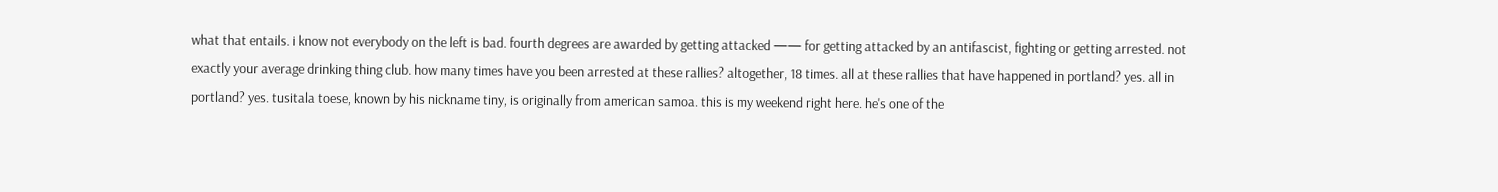what that entails. i know not everybody on the left is bad. fourth degrees are awarded by getting attacked —— for getting attacked by an antifascist, fighting or getting arrested. not exactly your average drinking thing club. how many times have you been arrested at these rallies? altogether, 18 times. all at these rallies that have happened in portland? yes. all in portland? yes. tusitala toese, known by his nickname tiny, is originally from american samoa. this is my weekend right here. he's one of the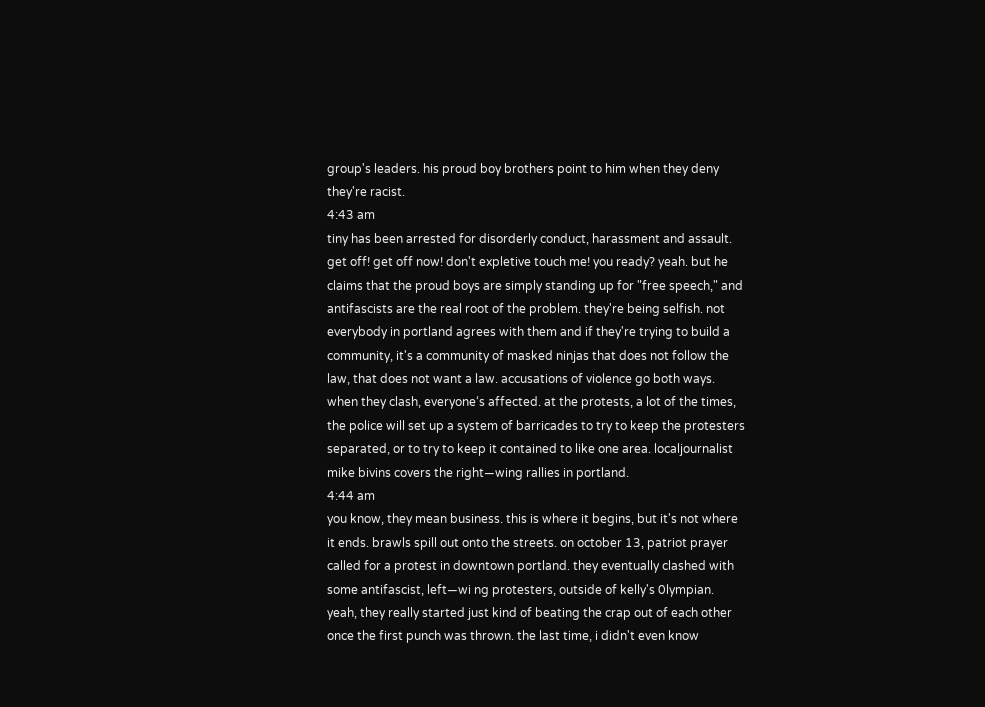group's leaders. his proud boy brothers point to him when they deny they're racist.
4:43 am
tiny has been arrested for disorderly conduct, harassment and assault. get off! get off now! don't expletive touch me! you ready? yeah. but he claims that the proud boys are simply standing up for "free speech," and antifascists are the real root of the problem. they're being selfish. not everybody in portland agrees with them and if they're trying to build a community, it's a community of masked ninjas that does not follow the law, that does not want a law. accusations of violence go both ways. when they clash, everyone‘s affected. at the protests, a lot of the times, the police will set up a system of barricades to try to keep the protesters separated, or to try to keep it contained to like one area. localjournalist mike bivins covers the right—wing rallies in portland.
4:44 am
you know, they mean business. this is where it begins, but it's not where it ends. brawls spill out onto the streets. on october 13, patriot prayer called for a protest in downtown portland. they eventually clashed with some antifascist, left—wi ng protesters, outside of kelly's 0lympian. yeah, they really started just kind of beating the crap out of each other once the first punch was thrown. the last time, i didn't even know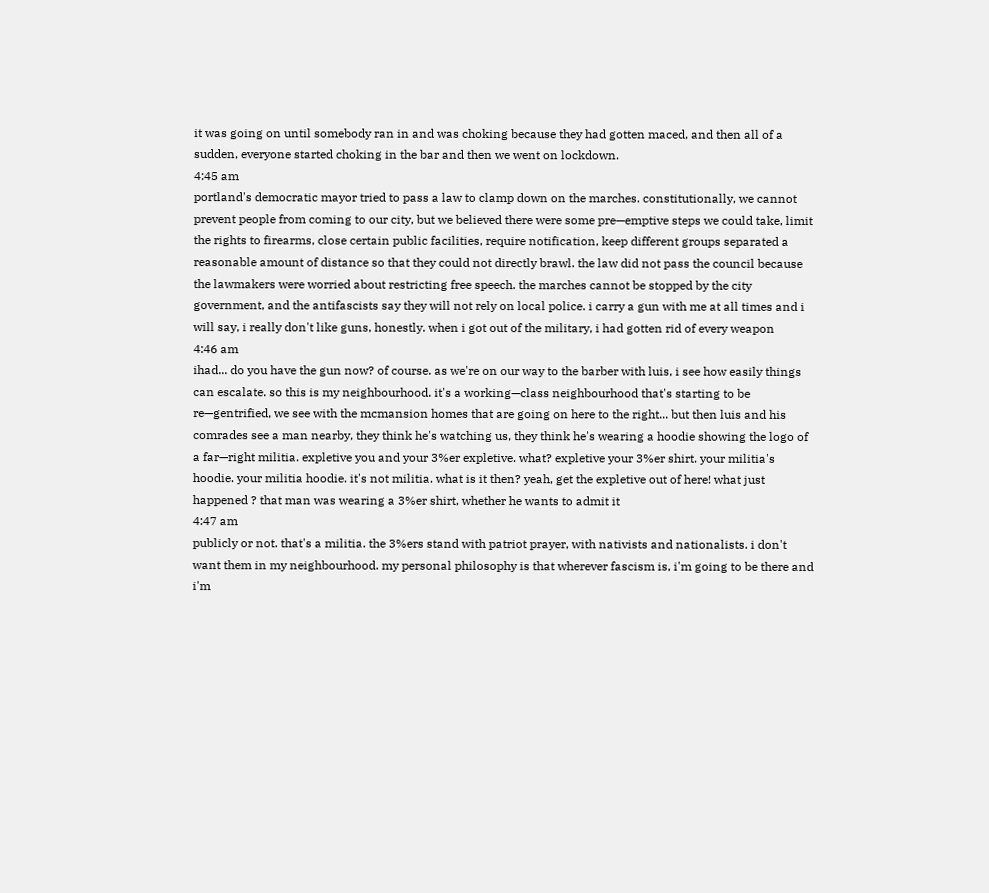it was going on until somebody ran in and was choking because they had gotten maced, and then all of a sudden, everyone started choking in the bar and then we went on lockdown.
4:45 am
portland's democratic mayor tried to pass a law to clamp down on the marches. constitutionally, we cannot prevent people from coming to our city, but we believed there were some pre—emptive steps we could take, limit the rights to firearms, close certain public facilities, require notification, keep different groups separated a reasonable amount of distance so that they could not directly brawl. the law did not pass the council because the lawmakers were worried about restricting free speech. the marches cannot be stopped by the city government, and the antifascists say they will not rely on local police. i carry a gun with me at all times and i will say, i really don't like guns, honestly. when i got out of the military, i had gotten rid of every weapon
4:46 am
ihad... do you have the gun now? of course. as we're on our way to the barber with luis, i see how easily things can escalate. so this is my neighbourhood. it's a working—class neighbourhood that's starting to be re—gentrified, we see with the mcmansion homes that are going on here to the right... but then luis and his comrades see a man nearby, they think he's watching us, they think he's wearing a hoodie showing the logo of a far—right militia. expletive you and your 3%er expletive. what? expletive your 3%er shirt. your militia's hoodie. your militia hoodie. it's not militia. what is it then? yeah, get the expletive out of here! what just happened ? that man was wearing a 3%er shirt, whether he wants to admit it
4:47 am
publicly or not. that's a militia. the 3%ers stand with patriot prayer, with nativists and nationalists. i don't want them in my neighbourhood. my personal philosophy is that wherever fascism is, i'm going to be there and i'm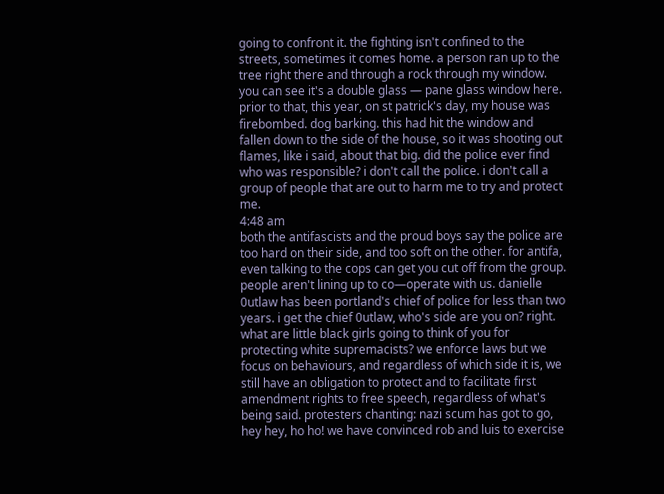going to confront it. the fighting isn't confined to the streets, sometimes it comes home. a person ran up to the tree right there and through a rock through my window. you can see it's a double glass — pane glass window here. prior to that, this year, on st patrick's day, my house was firebombed. dog barking. this had hit the window and fallen down to the side of the house, so it was shooting out flames, like i said, about that big. did the police ever find who was responsible? i don't call the police. i don't call a group of people that are out to harm me to try and protect me.
4:48 am
both the antifascists and the proud boys say the police are too hard on their side, and too soft on the other. for antifa, even talking to the cops can get you cut off from the group. people aren't lining up to co—operate with us. danielle 0utlaw has been portland's chief of police for less than two years. i get the chief 0utlaw, who's side are you on? right. what are little black girls going to think of you for protecting white supremacists? we enforce laws but we focus on behaviours, and regardless of which side it is, we still have an obligation to protect and to facilitate first amendment rights to free speech, regardless of what's being said. protesters chanting: nazi scum has got to go, hey hey, ho ho! we have convinced rob and luis to exercise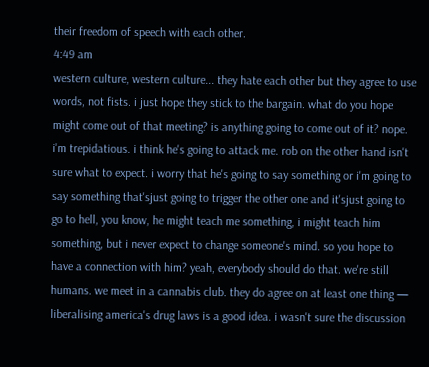their freedom of speech with each other.
4:49 am
western culture, western culture... they hate each other but they agree to use words, not fists. i just hope they stick to the bargain. what do you hope might come out of that meeting? is anything going to come out of it? nope. i'm trepidatious. i think he's going to attack me. rob on the other hand isn't sure what to expect. i worry that he's going to say something or i'm going to say something that'sjust going to trigger the other one and it'sjust going to go to hell, you know, he might teach me something, i might teach him something, but i never expect to change someone's mind. so you hope to have a connection with him? yeah, everybody should do that. we're still humans. we meet in a cannabis club. they do agree on at least one thing — liberalising america's drug laws is a good idea. i wasn't sure the discussion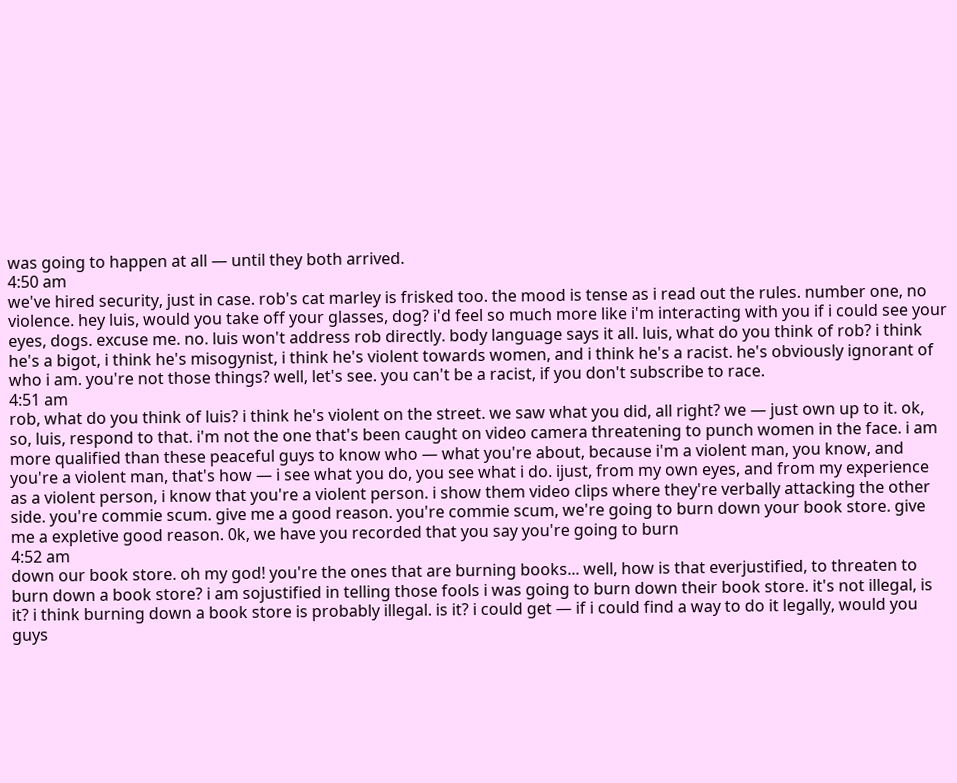was going to happen at all — until they both arrived.
4:50 am
we've hired security, just in case. rob's cat marley is frisked too. the mood is tense as i read out the rules. number one, no violence. hey luis, would you take off your glasses, dog? i'd feel so much more like i'm interacting with you if i could see your eyes, dogs. excuse me. no. luis won't address rob directly. body language says it all. luis, what do you think of rob? i think he's a bigot, i think he's misogynist, i think he's violent towards women, and i think he's a racist. he's obviously ignorant of who i am. you're not those things? well, let's see. you can't be a racist, if you don't subscribe to race.
4:51 am
rob, what do you think of luis? i think he's violent on the street. we saw what you did, all right? we — just own up to it. ok, so, luis, respond to that. i'm not the one that's been caught on video camera threatening to punch women in the face. i am more qualified than these peaceful guys to know who — what you're about, because i'm a violent man, you know, and you're a violent man, that's how — i see what you do, you see what i do. ijust, from my own eyes, and from my experience as a violent person, i know that you're a violent person. i show them video clips where they're verbally attacking the other side. you're commie scum. give me a good reason. you're commie scum, we're going to burn down your book store. give me a expletive good reason. 0k, we have you recorded that you say you're going to burn
4:52 am
down our book store. oh my god! you're the ones that are burning books... well, how is that everjustified, to threaten to burn down a book store? i am sojustified in telling those fools i was going to burn down their book store. it's not illegal, is it? i think burning down a book store is probably illegal. is it? i could get — if i could find a way to do it legally, would you guys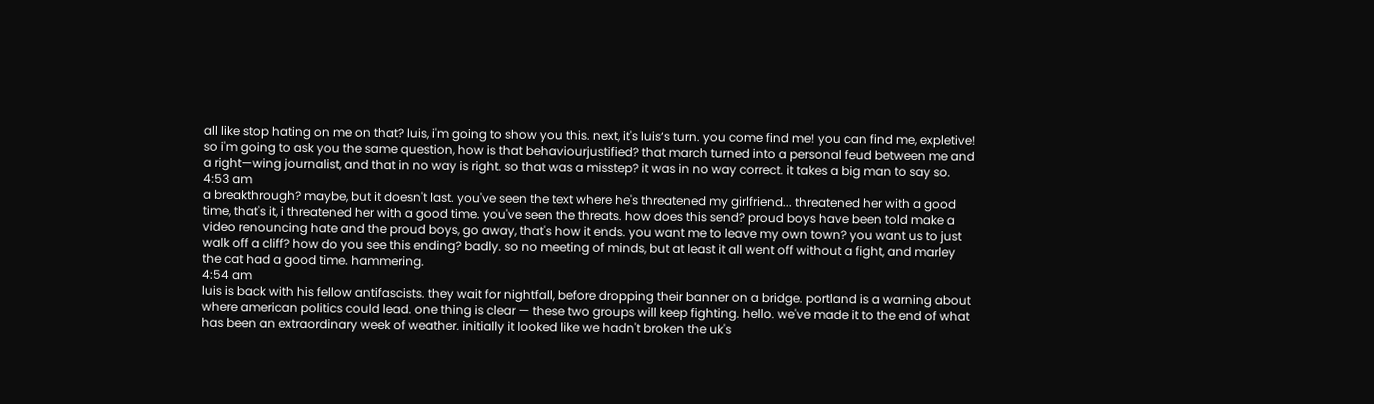all like stop hating on me on that? luis, i'm going to show you this. next, it's luis‘s turn. you come find me! you can find me, expletive! so i'm going to ask you the same question, how is that behaviourjustified? that march turned into a personal feud between me and a right—wing journalist, and that in no way is right. so that was a misstep? it was in no way correct. it takes a big man to say so.
4:53 am
a breakthrough? maybe, but it doesn't last. you've seen the text where he's threatened my girlfriend... threatened her with a good time, that's it, i threatened her with a good time. you've seen the threats. how does this send? proud boys have been told make a video renouncing hate and the proud boys, go away, that's how it ends. you want me to leave my own town? you want us to just walk off a cliff? how do you see this ending? badly. so no meeting of minds, but at least it all went off without a fight, and marley the cat had a good time. hammering.
4:54 am
luis is back with his fellow antifascists. they wait for nightfall, before dropping their banner on a bridge. portland is a warning about where american politics could lead. one thing is clear — these two groups will keep fighting. hello. we've made it to the end of what has been an extraordinary week of weather. initially it looked like we hadn't broken the uk's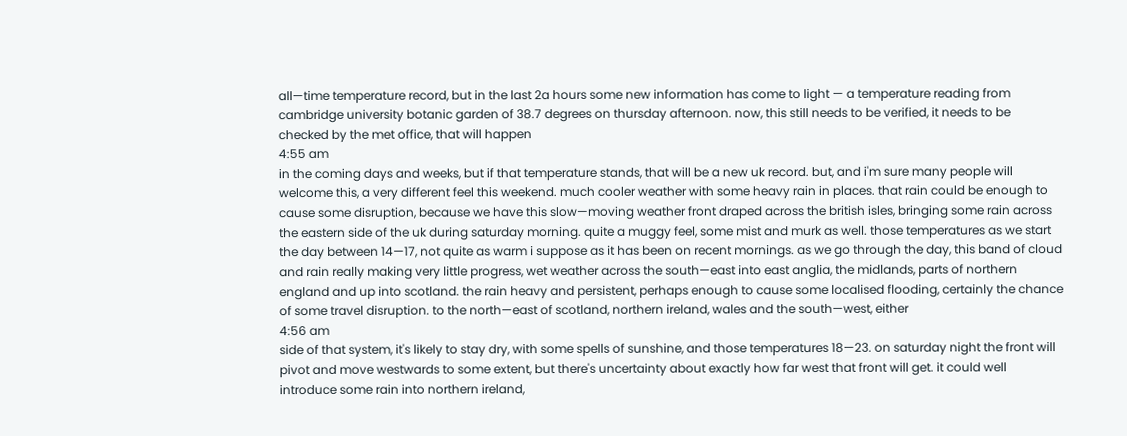all—time temperature record, but in the last 2a hours some new information has come to light — a temperature reading from cambridge university botanic garden of 38.7 degrees on thursday afternoon. now, this still needs to be verified, it needs to be checked by the met office, that will happen
4:55 am
in the coming days and weeks, but if that temperature stands, that will be a new uk record. but, and i'm sure many people will welcome this, a very different feel this weekend. much cooler weather with some heavy rain in places. that rain could be enough to cause some disruption, because we have this slow—moving weather front draped across the british isles, bringing some rain across the eastern side of the uk during saturday morning. quite a muggy feel, some mist and murk as well. those temperatures as we start the day between 14—17, not quite as warm i suppose as it has been on recent mornings. as we go through the day, this band of cloud and rain really making very little progress, wet weather across the south—east into east anglia, the midlands, parts of northern england and up into scotland. the rain heavy and persistent, perhaps enough to cause some localised flooding, certainly the chance of some travel disruption. to the north—east of scotland, northern ireland, wales and the south—west, either
4:56 am
side of that system, it's likely to stay dry, with some spells of sunshine, and those temperatures 18—23. on saturday night the front will pivot and move westwards to some extent, but there's uncertainty about exactly how far west that front will get. it could well introduce some rain into northern ireland,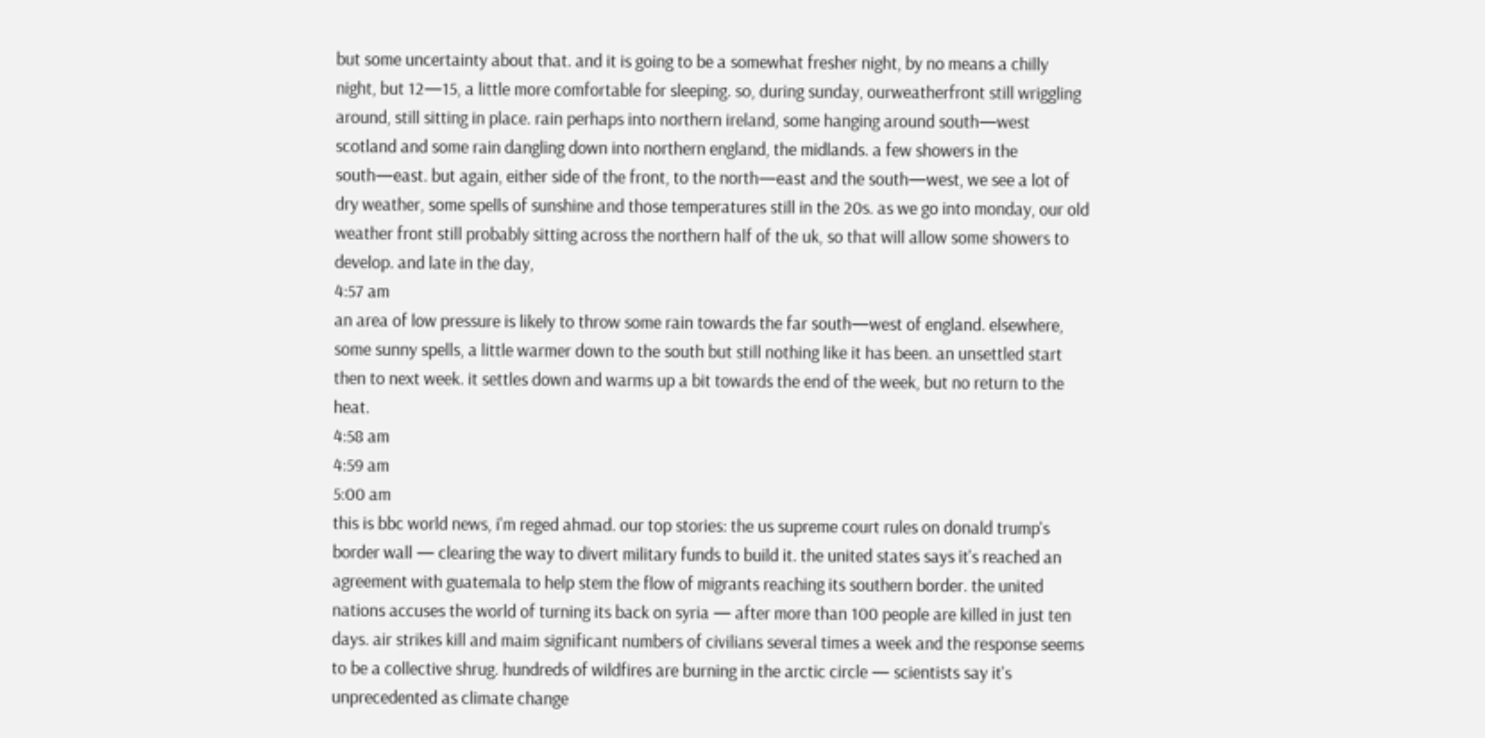but some uncertainty about that. and it is going to be a somewhat fresher night, by no means a chilly night, but 12—15, a little more comfortable for sleeping. so, during sunday, ourweatherfront still wriggling around, still sitting in place. rain perhaps into northern ireland, some hanging around south—west scotland and some rain dangling down into northern england, the midlands. a few showers in the south—east. but again, either side of the front, to the north—east and the south—west, we see a lot of dry weather, some spells of sunshine and those temperatures still in the 20s. as we go into monday, our old weather front still probably sitting across the northern half of the uk, so that will allow some showers to develop. and late in the day,
4:57 am
an area of low pressure is likely to throw some rain towards the far south—west of england. elsewhere, some sunny spells, a little warmer down to the south but still nothing like it has been. an unsettled start then to next week. it settles down and warms up a bit towards the end of the week, but no return to the heat.
4:58 am
4:59 am
5:00 am
this is bbc world news, i'm reged ahmad. our top stories: the us supreme court rules on donald trump's border wall — clearing the way to divert military funds to build it. the united states says it's reached an agreement with guatemala to help stem the flow of migrants reaching its southern border. the united nations accuses the world of turning its back on syria — after more than 100 people are killed in just ten days. air strikes kill and maim significant numbers of civilians several times a week and the response seems to be a collective shrug. hundreds of wildfires are burning in the arctic circle — scientists say it's unprecedented as climate change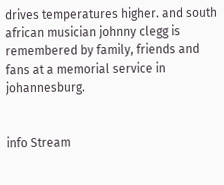drives temperatures higher. and south african musician johnny clegg is remembered by family, friends and fans at a memorial service in johannesburg.


info Stream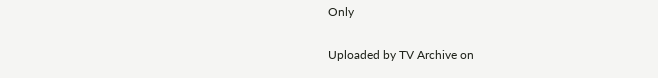Only

Uploaded by TV Archive on